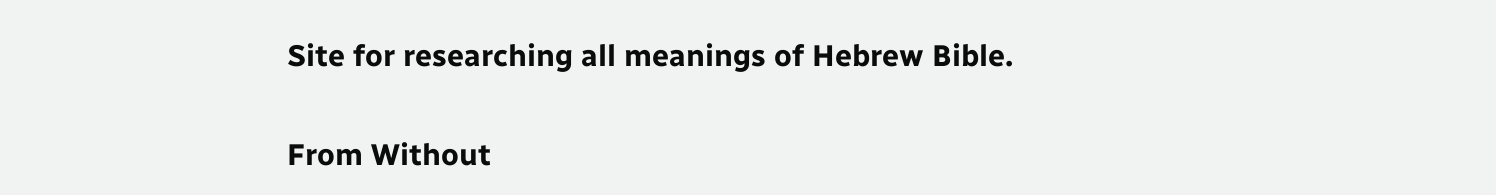Site for researching all meanings of Hebrew Bible.


From Without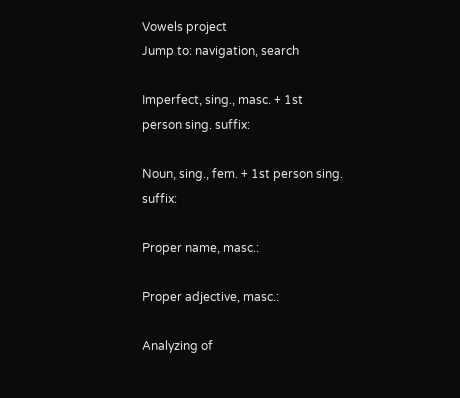Vowels project
Jump to: navigation, search

Imperfect, sing., masc. + 1st person sing. suffix:

Noun, sing., fem. + 1st person sing. suffix:

Proper name, masc.:

Proper adjective, masc.:

Analyzing of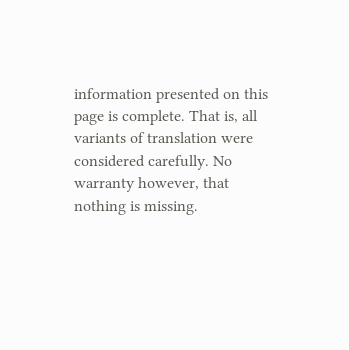information presented on this page is complete. That is, all variants of translation were considered carefully. No warranty however, that nothing is missing.